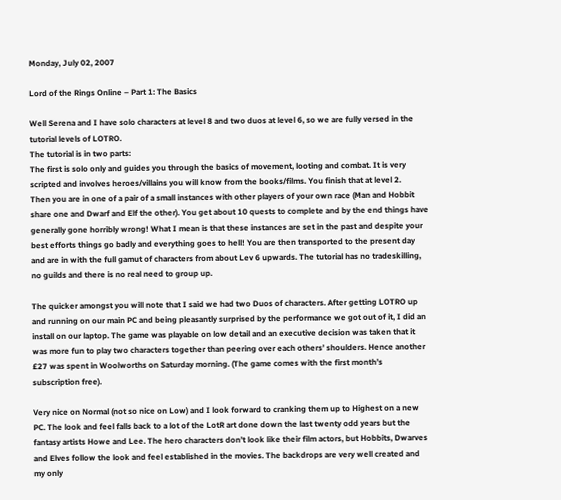Monday, July 02, 2007

Lord of the Rings Online – Part 1: The Basics

Well Serena and I have solo characters at level 8 and two duos at level 6, so we are fully versed in the tutorial levels of LOTRO.
The tutorial is in two parts:
The first is solo only and guides you through the basics of movement, looting and combat. It is very scripted and involves heroes/villains you will know from the books/films. You finish that at level 2.
Then you are in one of a pair of a small instances with other players of your own race (Man and Hobbit share one and Dwarf and Elf the other). You get about 10 quests to complete and by the end things have generally gone horribly wrong! What I mean is that these instances are set in the past and despite your best efforts things go badly and everything goes to hell! You are then transported to the present day and are in with the full gamut of characters from about Lev 6 upwards. The tutorial has no tradeskilling, no guilds and there is no real need to group up.

The quicker amongst you will note that I said we had two Duos of characters. After getting LOTRO up and running on our main PC and being pleasantly surprised by the performance we got out of it, I did an install on our laptop. The game was playable on low detail and an executive decision was taken that it was more fun to play two characters together than peering over each others’ shoulders. Hence another £27 was spent in Woolworths on Saturday morning. (The game comes with the first month’s subscription free).

Very nice on Normal (not so nice on Low) and I look forward to cranking them up to Highest on a new PC. The look and feel falls back to a lot of the LotR art done down the last twenty odd years but the fantasy artists Howe and Lee. The hero characters don’t look like their film actors, but Hobbits, Dwarves and Elves follow the look and feel established in the movies. The backdrops are very well created and my only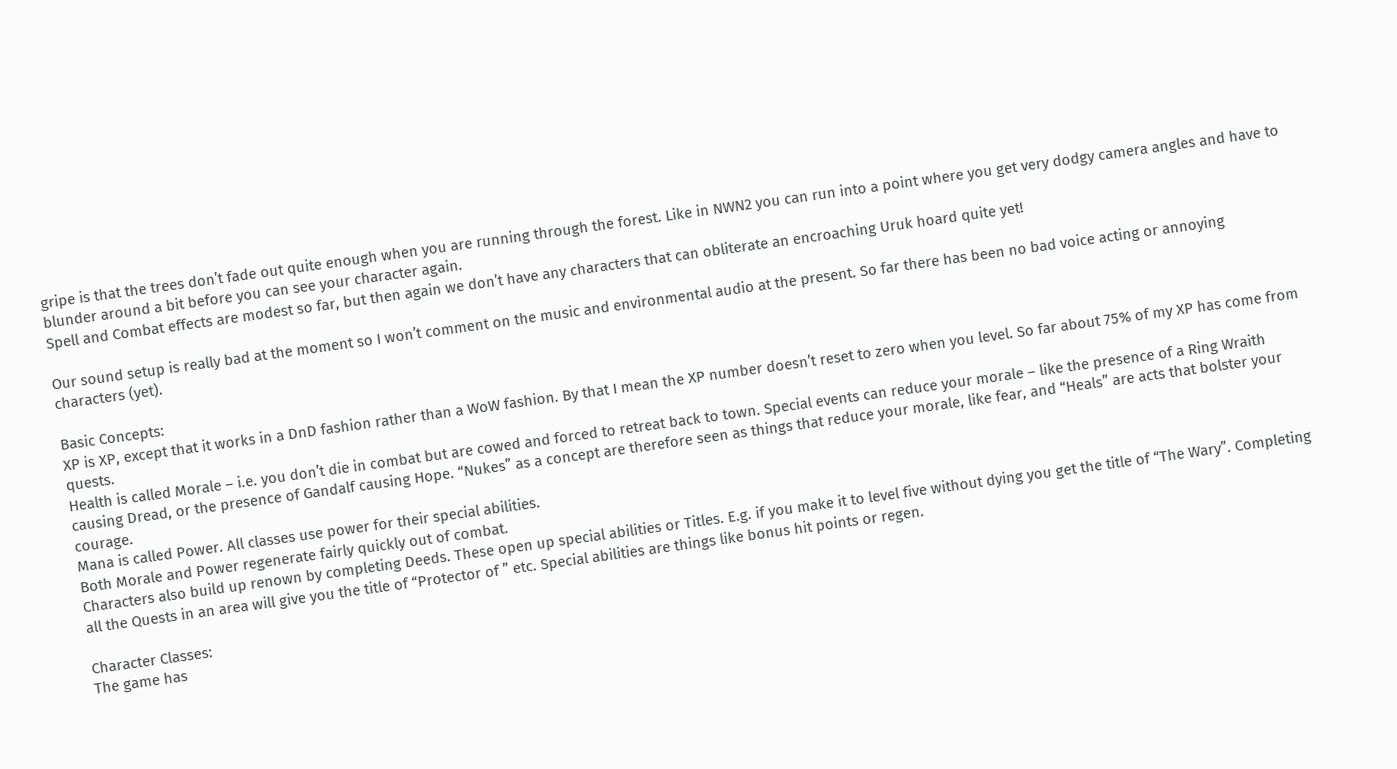gripe is that the trees don’t fade out quite enough when you are running through the forest. Like in NWN2 you can run into a point where you get very dodgy camera angles and have to blunder around a bit before you can see your character again.
Spell and Combat effects are modest so far, but then again we don’t have any characters that can obliterate an encroaching Uruk hoard quite yet!

Our sound setup is really bad at the moment so I won’t comment on the music and environmental audio at the present. So far there has been no bad voice acting or annoying characters (yet).

Basic Concepts:
XP is XP, except that it works in a DnD fashion rather than a WoW fashion. By that I mean the XP number doesn’t reset to zero when you level. So far about 75% of my XP has come from quests.
Health is called Morale – i.e. you don’t die in combat but are cowed and forced to retreat back to town. Special events can reduce your morale – like the presence of a Ring Wraith causing Dread, or the presence of Gandalf causing Hope. “Nukes” as a concept are therefore seen as things that reduce your morale, like fear, and “Heals” are acts that bolster your courage.
Mana is called Power. All classes use power for their special abilities.
Both Morale and Power regenerate fairly quickly out of combat.
Characters also build up renown by completing Deeds. These open up special abilities or Titles. E.g. if you make it to level five without dying you get the title of “The Wary”. Completing all the Quests in an area will give you the title of “Protector of ” etc. Special abilities are things like bonus hit points or regen.

Character Classes:
The game has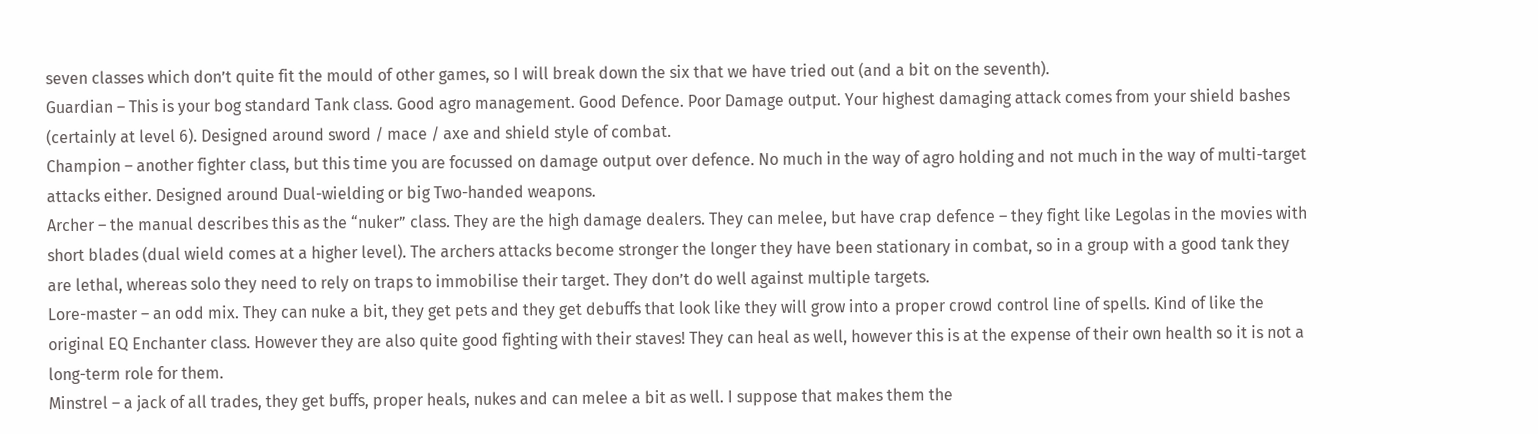seven classes which don’t quite fit the mould of other games, so I will break down the six that we have tried out (and a bit on the seventh).
Guardian – This is your bog standard Tank class. Good agro management. Good Defence. Poor Damage output. Your highest damaging attack comes from your shield bashes (certainly at level 6). Designed around sword / mace / axe and shield style of combat.
Champion – another fighter class, but this time you are focussed on damage output over defence. No much in the way of agro holding and not much in the way of multi-target attacks either. Designed around Dual-wielding or big Two-handed weapons.
Archer – the manual describes this as the “nuker” class. They are the high damage dealers. They can melee, but have crap defence – they fight like Legolas in the movies with short blades (dual wield comes at a higher level). The archers attacks become stronger the longer they have been stationary in combat, so in a group with a good tank they are lethal, whereas solo they need to rely on traps to immobilise their target. They don’t do well against multiple targets.
Lore-master – an odd mix. They can nuke a bit, they get pets and they get debuffs that look like they will grow into a proper crowd control line of spells. Kind of like the original EQ Enchanter class. However they are also quite good fighting with their staves! They can heal as well, however this is at the expense of their own health so it is not a long-term role for them.
Minstrel – a jack of all trades, they get buffs, proper heals, nukes and can melee a bit as well. I suppose that makes them the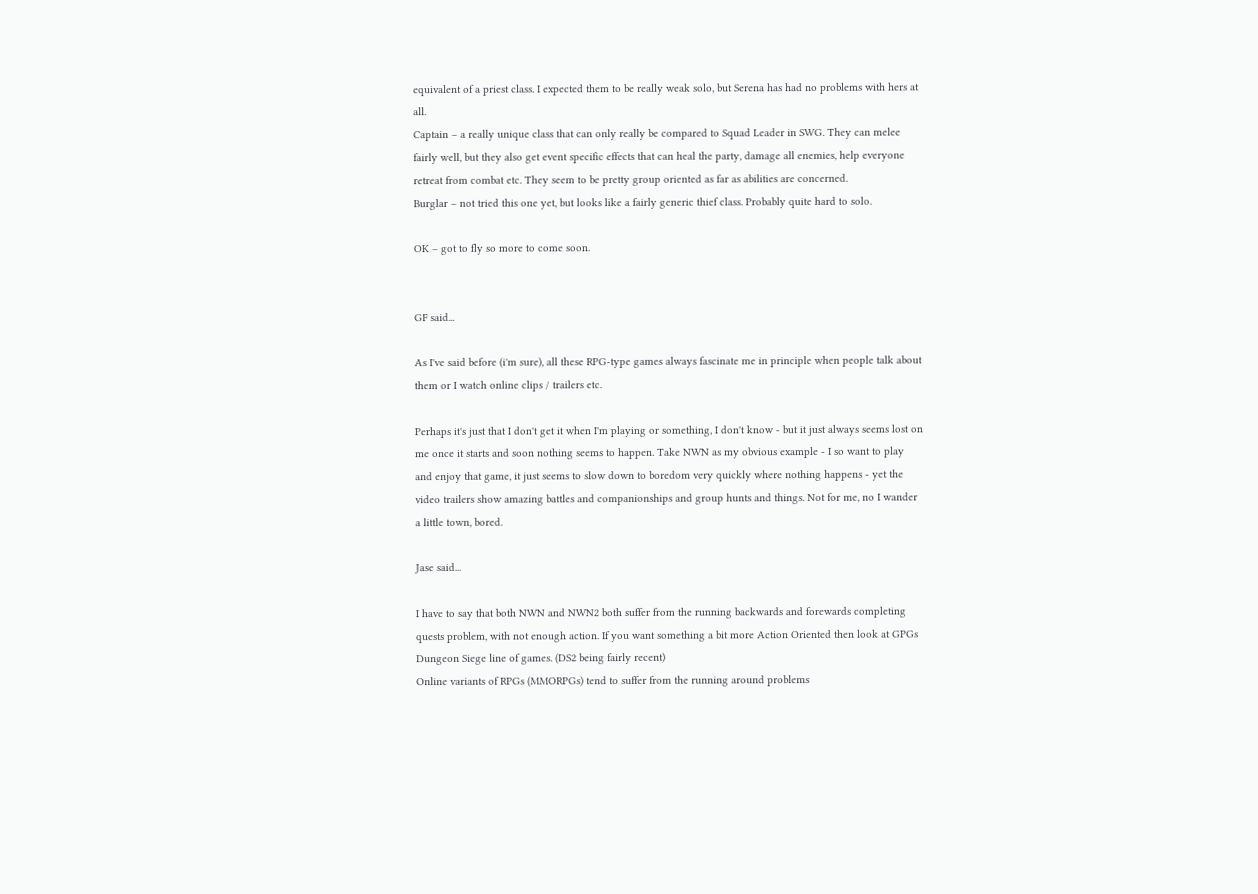equivalent of a priest class. I expected them to be really weak solo, but Serena has had no problems with hers at all.
Captain – a really unique class that can only really be compared to Squad Leader in SWG. They can melee fairly well, but they also get event specific effects that can heal the party, damage all enemies, help everyone retreat from combat etc. They seem to be pretty group oriented as far as abilities are concerned.
Burglar – not tried this one yet, but looks like a fairly generic thief class. Probably quite hard to solo.

OK – got to fly so more to come soon.


GF said...

As I've said before (i'm sure), all these RPG-type games always fascinate me in principle when people talk about them or I watch online clips / trailers etc.

Perhaps it's just that I don't get it when I'm playing or something, I don't know - but it just always seems lost on me once it starts and soon nothing seems to happen. Take NWN as my obvious example - I so want to play and enjoy that game, it just seems to slow down to boredom very quickly where nothing happens - yet the video trailers show amazing battles and companionships and group hunts and things. Not for me, no I wander a little town, bored.

Jase said...

I have to say that both NWN and NWN2 both suffer from the running backwards and forewards completing quests problem, with not enough action. If you want something a bit more Action Oriented then look at GPGs Dungeon Siege line of games. (DS2 being fairly recent)
Online variants of RPGs (MMORPGs) tend to suffer from the running around problems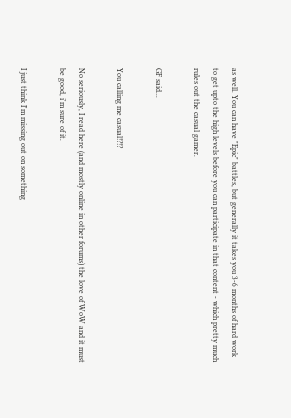as well. You can have "Epic" battles, but generally it takes you 3-6 months of hard work to get upto the high levels before you can participate in that content - which pretty much rules out the casual gamer.

GF said...

You calling me casual!?!?

No seriously, I read here (and mostly online in other forums) the love of WoW and it must be good, i'm sure of it.

I just think I'm missing out on something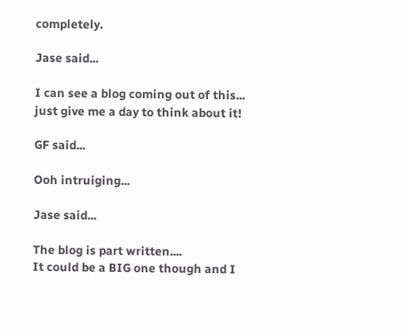completely.

Jase said...

I can see a blog coming out of this... just give me a day to think about it!

GF said...

Ooh intruiging...

Jase said...

The blog is part written....
It could be a BIG one though and I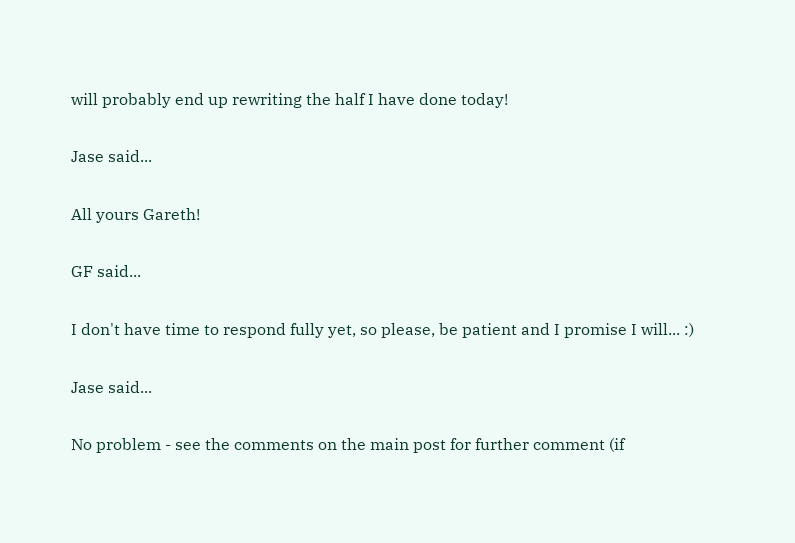will probably end up rewriting the half I have done today!

Jase said...

All yours Gareth!

GF said...

I don't have time to respond fully yet, so please, be patient and I promise I will... :)

Jase said...

No problem - see the comments on the main post for further comment (if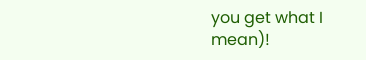you get what I mean)!